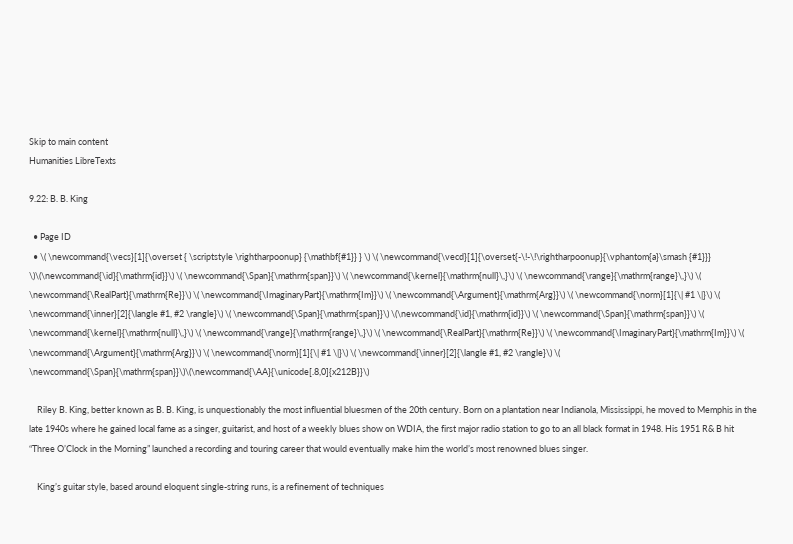Skip to main content
Humanities LibreTexts

9.22: B. B. King

  • Page ID
  • \( \newcommand{\vecs}[1]{\overset { \scriptstyle \rightharpoonup} {\mathbf{#1}} } \) \( \newcommand{\vecd}[1]{\overset{-\!-\!\rightharpoonup}{\vphantom{a}\smash {#1}}} \)\(\newcommand{\id}{\mathrm{id}}\) \( \newcommand{\Span}{\mathrm{span}}\) \( \newcommand{\kernel}{\mathrm{null}\,}\) \( \newcommand{\range}{\mathrm{range}\,}\) \( \newcommand{\RealPart}{\mathrm{Re}}\) \( \newcommand{\ImaginaryPart}{\mathrm{Im}}\) \( \newcommand{\Argument}{\mathrm{Arg}}\) \( \newcommand{\norm}[1]{\| #1 \|}\) \( \newcommand{\inner}[2]{\langle #1, #2 \rangle}\) \( \newcommand{\Span}{\mathrm{span}}\) \(\newcommand{\id}{\mathrm{id}}\) \( \newcommand{\Span}{\mathrm{span}}\) \( \newcommand{\kernel}{\mathrm{null}\,}\) \( \newcommand{\range}{\mathrm{range}\,}\) \( \newcommand{\RealPart}{\mathrm{Re}}\) \( \newcommand{\ImaginaryPart}{\mathrm{Im}}\) \( \newcommand{\Argument}{\mathrm{Arg}}\) \( \newcommand{\norm}[1]{\| #1 \|}\) \( \newcommand{\inner}[2]{\langle #1, #2 \rangle}\) \( \newcommand{\Span}{\mathrm{span}}\)\(\newcommand{\AA}{\unicode[.8,0]{x212B}}\)

    Riley B. King, better known as B. B. King, is unquestionably the most influential bluesmen of the 20th century. Born on a plantation near Indianola, Mississippi, he moved to Memphis in the late 1940s where he gained local fame as a singer, guitarist, and host of a weekly blues show on WDIA, the first major radio station to go to an all black format in 1948. His 1951 R& B hit “Three O’Clock in the Morning” launched a recording and touring career that would eventually make him the world’s most renowned blues singer.

    King’s guitar style, based around eloquent single-string runs, is a refinement of techniques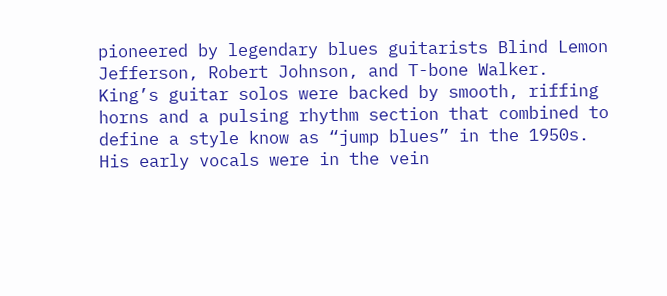pioneered by legendary blues guitarists Blind Lemon Jefferson, Robert Johnson, and T-bone Walker. King’s guitar solos were backed by smooth, riffing horns and a pulsing rhythm section that combined to define a style know as “jump blues” in the 1950s. His early vocals were in the vein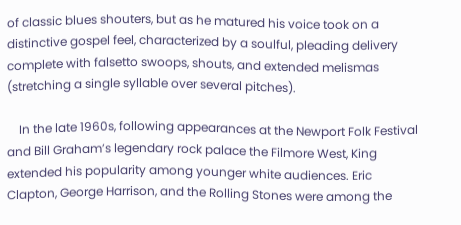of classic blues shouters, but as he matured his voice took on a distinctive gospel feel, characterized by a soulful, pleading delivery complete with falsetto swoops, shouts, and extended melismas (stretching a single syllable over several pitches).

    In the late 1960s, following appearances at the Newport Folk Festival and Bill Graham’s legendary rock palace the Filmore West, King extended his popularity among younger white audiences. Eric Clapton, George Harrison, and the Rolling Stones were among the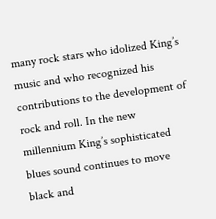many rock stars who idolized King’s music and who recognized his contributions to the development of rock and roll. In the new millennium King’s sophisticated blues sound continues to move black and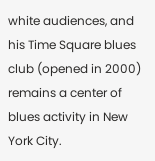white audiences, and his Time Square blues club (opened in 2000) remains a center of blues activity in New York City.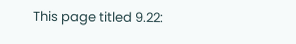This page titled 9.22: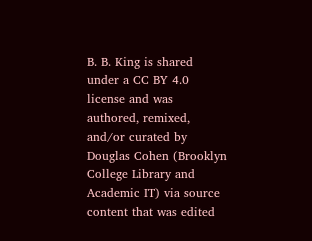B. B. King is shared under a CC BY 4.0 license and was authored, remixed, and/or curated by Douglas Cohen (Brooklyn College Library and Academic IT) via source content that was edited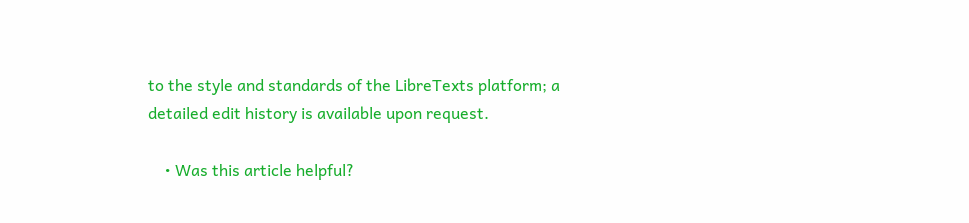to the style and standards of the LibreTexts platform; a detailed edit history is available upon request.

    • Was this article helpful?